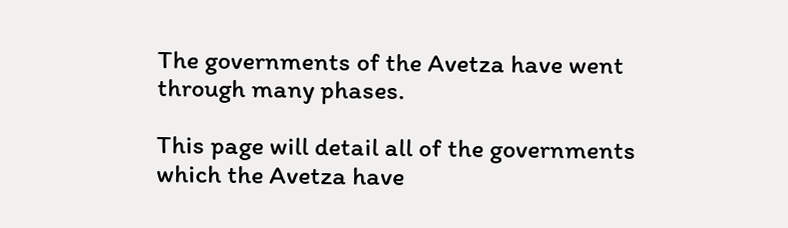The governments of the Avetza have went through many phases.

This page will detail all of the governments which the Avetza have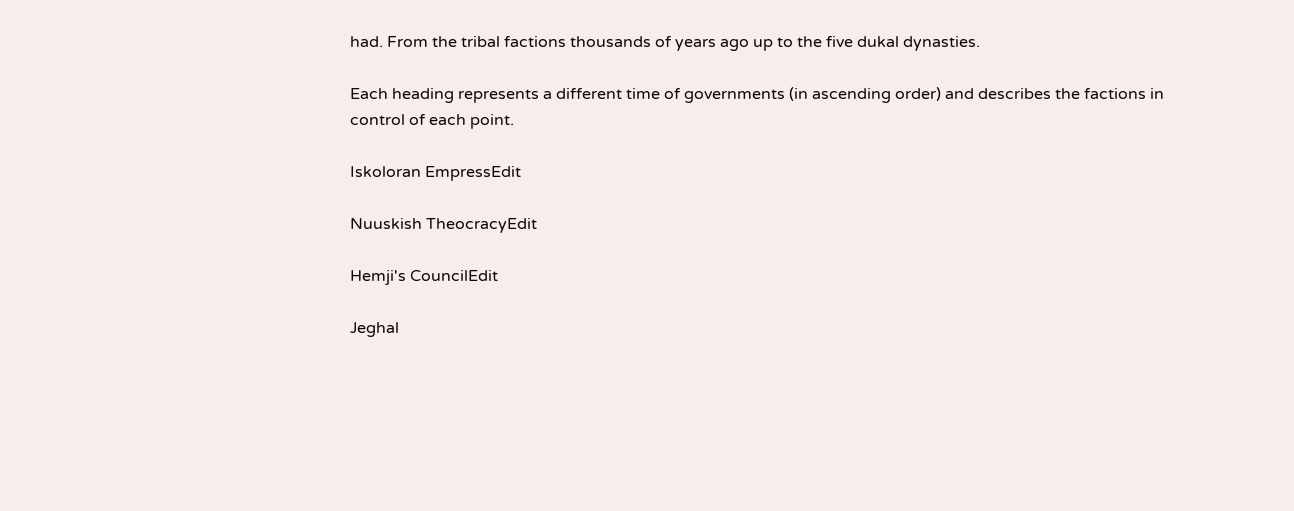had. From the tribal factions thousands of years ago up to the five dukal dynasties.

Each heading represents a different time of governments (in ascending order) and describes the factions in control of each point.

Iskoloran EmpressEdit

Nuuskish TheocracyEdit

Hemji's CouncilEdit

Jeghal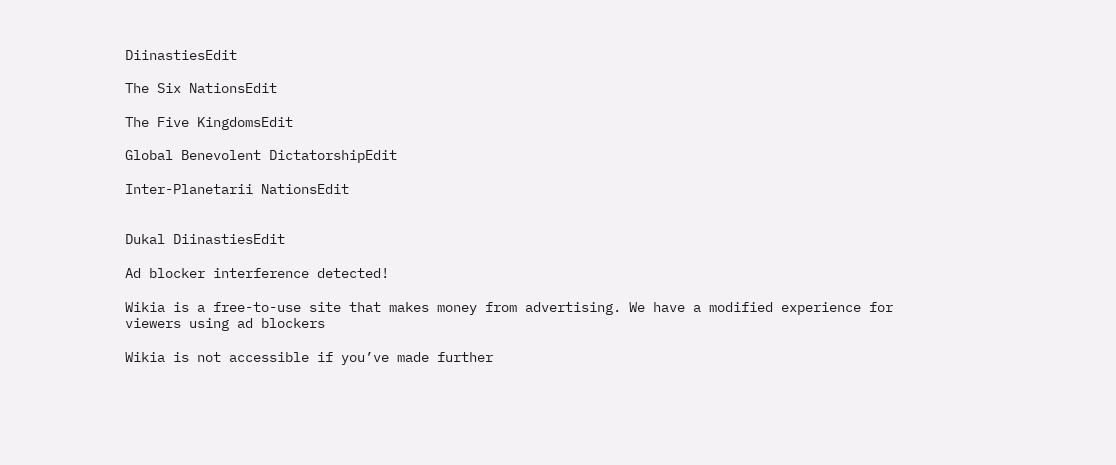DiinastiesEdit

The Six NationsEdit

The Five KingdomsEdit

Global Benevolent DictatorshipEdit

Inter-Planetarii NationsEdit


Dukal DiinastiesEdit

Ad blocker interference detected!

Wikia is a free-to-use site that makes money from advertising. We have a modified experience for viewers using ad blockers

Wikia is not accessible if you’ve made further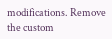modifications. Remove the custom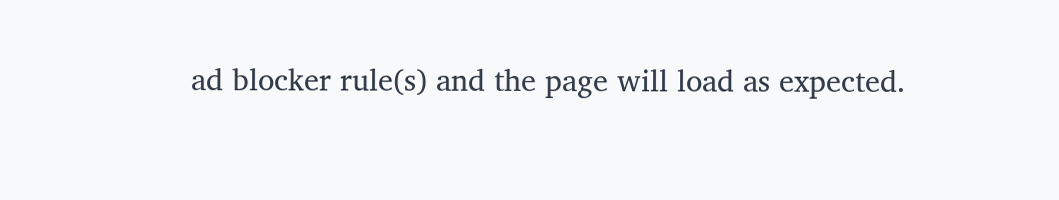ad blocker rule(s) and the page will load as expected.